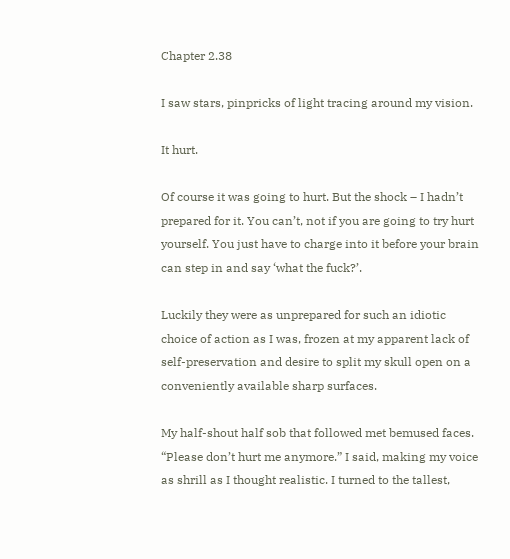Chapter 2.38

I saw stars, pinpricks of light tracing around my vision.

It hurt.

Of course it was going to hurt. But the shock – I hadn’t prepared for it. You can’t, not if you are going to try hurt yourself. You just have to charge into it before your brain can step in and say ‘what the fuck?’.

Luckily they were as unprepared for such an idiotic choice of action as I was, frozen at my apparent lack of self-preservation and desire to split my skull open on a conveniently available sharp surfaces.

My half-shout half sob that followed met bemused faces. “Please don’t hurt me anymore.” I said, making my voice as shrill as I thought realistic. I turned to the tallest,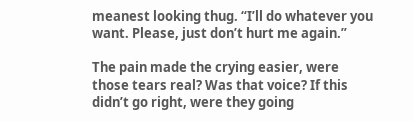meanest looking thug. “I’ll do whatever you want. Please, just don’t hurt me again.”

The pain made the crying easier, were those tears real? Was that voice? If this didn’t go right, were they going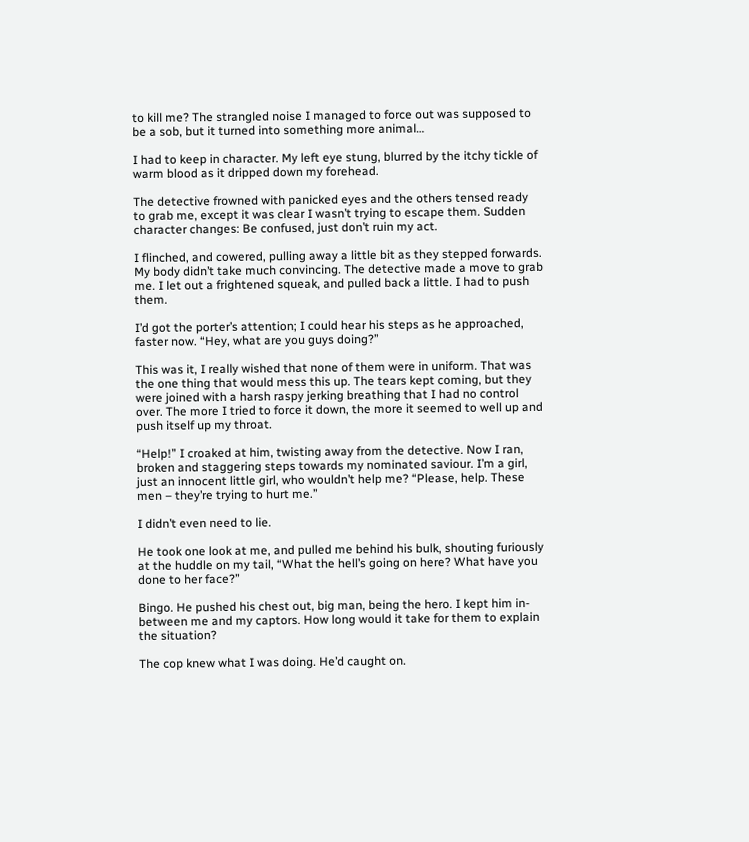to kill me? The strangled noise I managed to force out was supposed to be a sob, but it turned into something more animal…

I had to keep in character. My left eye stung, blurred by the itchy tickle of warm blood as it dripped down my forehead.

The detective frowned with panicked eyes and the others tensed ready to grab me, except it was clear I wasn’t trying to escape them. Sudden character changes: Be confused, just don’t ruin my act.

I flinched, and cowered, pulling away a little bit as they stepped forwards. My body didn’t take much convincing. The detective made a move to grab me. I let out a frightened squeak, and pulled back a little. I had to push them.

I’d got the porter’s attention; I could hear his steps as he approached, faster now. “Hey, what are you guys doing?”

This was it, I really wished that none of them were in uniform. That was the one thing that would mess this up. The tears kept coming, but they were joined with a harsh raspy jerking breathing that I had no control over. The more I tried to force it down, the more it seemed to well up and push itself up my throat.

“Help!” I croaked at him, twisting away from the detective. Now I ran, broken and staggering steps towards my nominated saviour. I’m a girl, just an innocent little girl, who wouldn’t help me? “Please, help. These men – they’re trying to hurt me.”

I didn’t even need to lie.

He took one look at me, and pulled me behind his bulk, shouting furiously at the huddle on my tail, “What the hell’s going on here? What have you done to her face?”

Bingo. He pushed his chest out, big man, being the hero. I kept him in-between me and my captors. How long would it take for them to explain the situation?

The cop knew what I was doing. He’d caught on.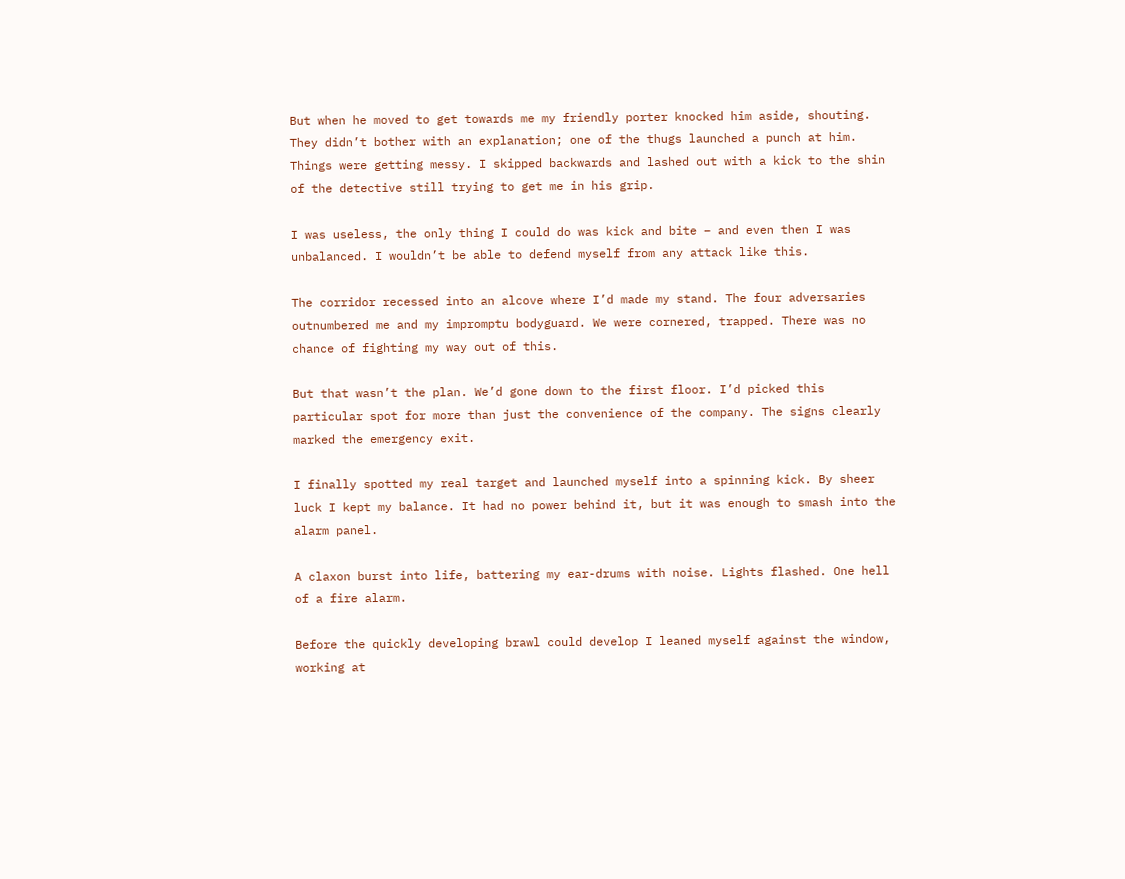But when he moved to get towards me my friendly porter knocked him aside, shouting. They didn’t bother with an explanation; one of the thugs launched a punch at him. Things were getting messy. I skipped backwards and lashed out with a kick to the shin of the detective still trying to get me in his grip.

I was useless, the only thing I could do was kick and bite – and even then I was unbalanced. I wouldn’t be able to defend myself from any attack like this.

The corridor recessed into an alcove where I’d made my stand. The four adversaries outnumbered me and my impromptu bodyguard. We were cornered, trapped. There was no chance of fighting my way out of this.

But that wasn’t the plan. We’d gone down to the first floor. I’d picked this particular spot for more than just the convenience of the company. The signs clearly marked the emergency exit.

I finally spotted my real target and launched myself into a spinning kick. By sheer luck I kept my balance. It had no power behind it, but it was enough to smash into the alarm panel.

A claxon burst into life, battering my ear-drums with noise. Lights flashed. One hell of a fire alarm.

Before the quickly developing brawl could develop I leaned myself against the window, working at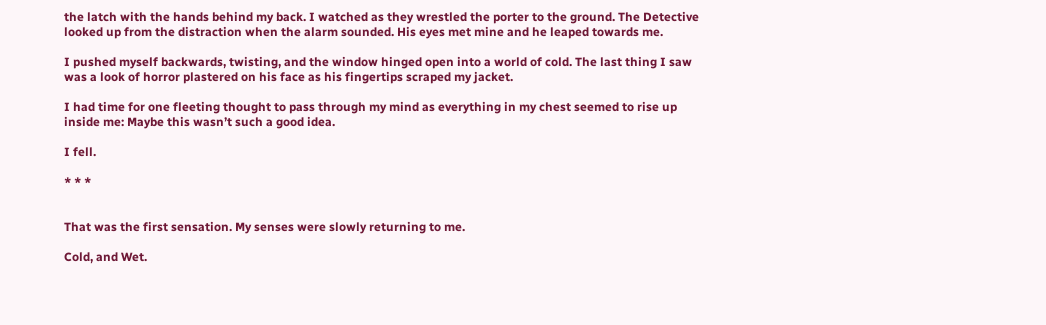the latch with the hands behind my back. I watched as they wrestled the porter to the ground. The Detective looked up from the distraction when the alarm sounded. His eyes met mine and he leaped towards me.

I pushed myself backwards, twisting, and the window hinged open into a world of cold. The last thing I saw was a look of horror plastered on his face as his fingertips scraped my jacket.

I had time for one fleeting thought to pass through my mind as everything in my chest seemed to rise up inside me: Maybe this wasn’t such a good idea.

I fell.

* * *


That was the first sensation. My senses were slowly returning to me.

Cold, and Wet.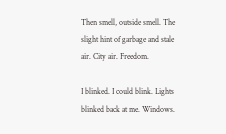Then smell, outside smell. The slight hint of garbage and stale air. City air. Freedom.

I blinked. I could blink. Lights blinked back at me. Windows.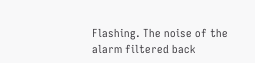Flashing. The noise of the alarm filtered back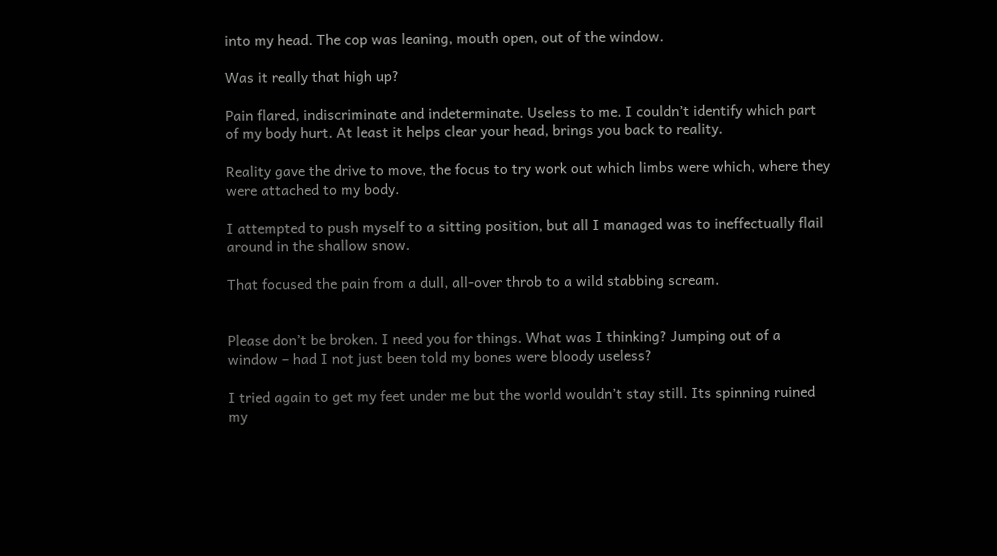into my head. The cop was leaning, mouth open, out of the window.

Was it really that high up?

Pain flared, indiscriminate and indeterminate. Useless to me. I couldn’t identify which part of my body hurt. At least it helps clear your head, brings you back to reality.

Reality gave the drive to move, the focus to try work out which limbs were which, where they were attached to my body.

I attempted to push myself to a sitting position, but all I managed was to ineffectually flail around in the shallow snow.

That focused the pain from a dull, all-over throb to a wild stabbing scream.


Please don’t be broken. I need you for things. What was I thinking? Jumping out of a window – had I not just been told my bones were bloody useless?

I tried again to get my feet under me but the world wouldn’t stay still. Its spinning ruined my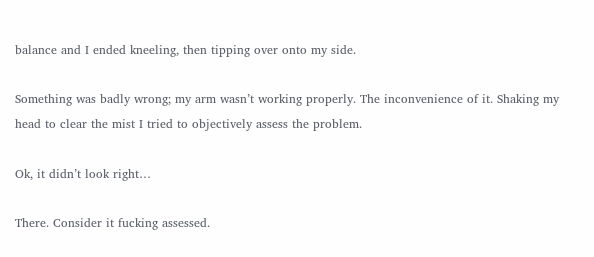balance and I ended kneeling, then tipping over onto my side.

Something was badly wrong; my arm wasn’t working properly. The inconvenience of it. Shaking my head to clear the mist I tried to objectively assess the problem.

Ok, it didn’t look right…

There. Consider it fucking assessed.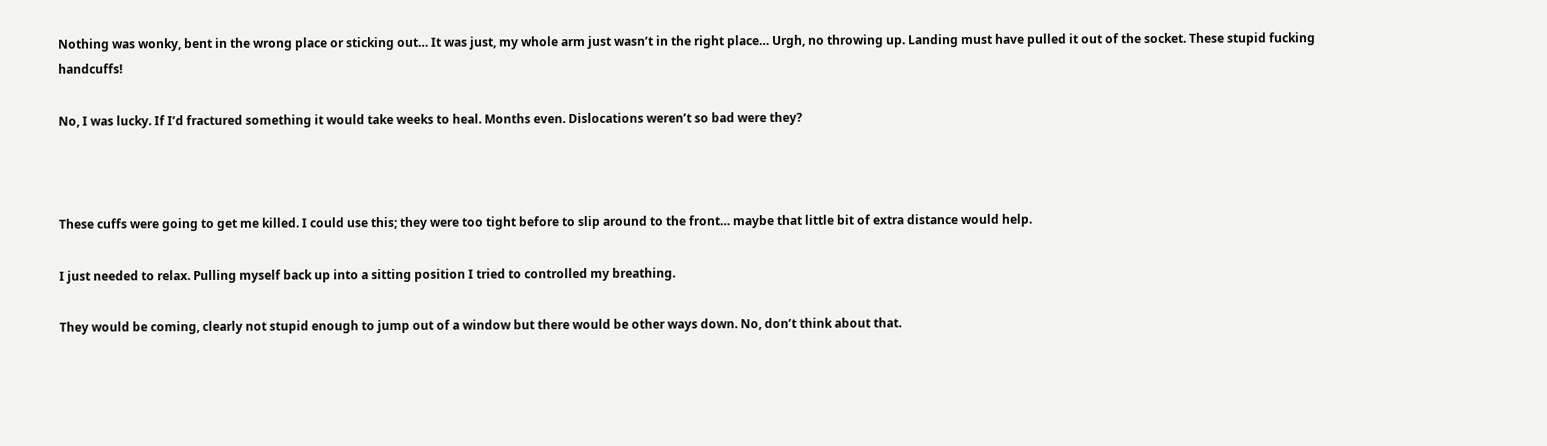Nothing was wonky, bent in the wrong place or sticking out… It was just, my whole arm just wasn’t in the right place… Urgh, no throwing up. Landing must have pulled it out of the socket. These stupid fucking handcuffs!

No, I was lucky. If I’d fractured something it would take weeks to heal. Months even. Dislocations weren’t so bad were they?



These cuffs were going to get me killed. I could use this; they were too tight before to slip around to the front… maybe that little bit of extra distance would help.

I just needed to relax. Pulling myself back up into a sitting position I tried to controlled my breathing.

They would be coming, clearly not stupid enough to jump out of a window but there would be other ways down. No, don’t think about that.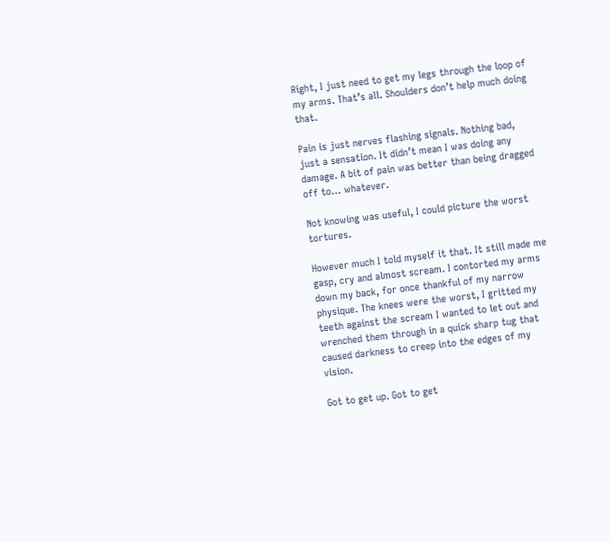Right, I just need to get my legs through the loop of my arms. That’s all. Shoulders don’t help much doing that.

Pain is just nerves flashing signals. Nothing bad, just a sensation. It didn’t mean I was doing any damage. A bit of pain was better than being dragged off to… whatever.

Not knowing was useful, I could picture the worst tortures.

However much I told myself it that. It still made me gasp, cry and almost scream. I contorted my arms down my back, for once thankful of my narrow physique. The knees were the worst, I gritted my teeth against the scream I wanted to let out and wrenched them through in a quick sharp tug that caused darkness to creep into the edges of my vision.

Got to get up. Got to get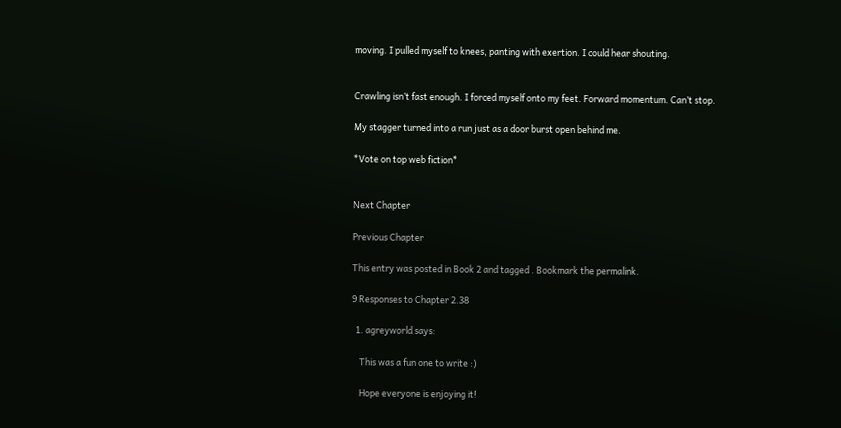moving. I pulled myself to knees, panting with exertion. I could hear shouting.


Crawling isn’t fast enough. I forced myself onto my feet. Forward momentum. Can’t stop.

My stagger turned into a run just as a door burst open behind me.

*Vote on top web fiction*


Next Chapter

Previous Chapter

This entry was posted in Book 2 and tagged . Bookmark the permalink.

9 Responses to Chapter 2.38

  1. agreyworld says:

    This was a fun one to write :)

    Hope everyone is enjoying it!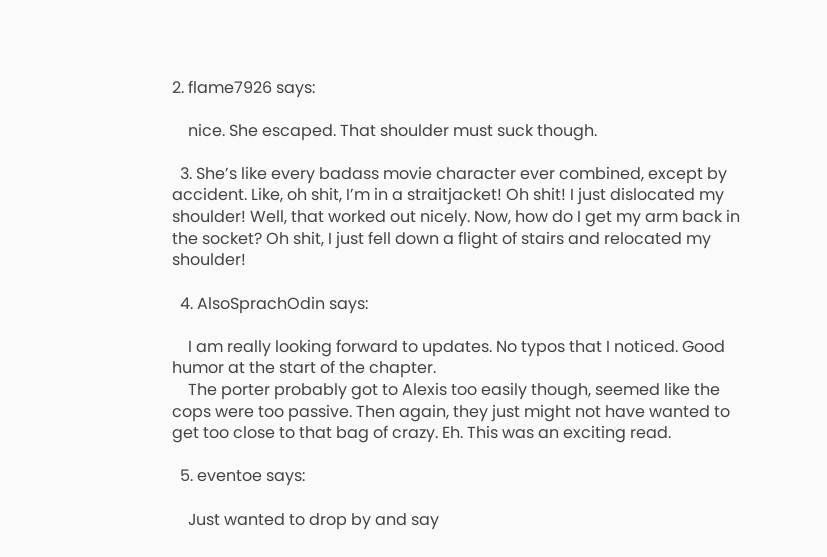2. flame7926 says:

    nice. She escaped. That shoulder must suck though.

  3. She’s like every badass movie character ever combined, except by accident. Like, oh shit, I’m in a straitjacket! Oh shit! I just dislocated my shoulder! Well, that worked out nicely. Now, how do I get my arm back in the socket? Oh shit, I just fell down a flight of stairs and relocated my shoulder!

  4. AlsoSprachOdin says:

    I am really looking forward to updates. No typos that I noticed. Good humor at the start of the chapter.
    The porter probably got to Alexis too easily though, seemed like the cops were too passive. Then again, they just might not have wanted to get too close to that bag of crazy. Eh. This was an exciting read.

  5. eventoe says:

    Just wanted to drop by and say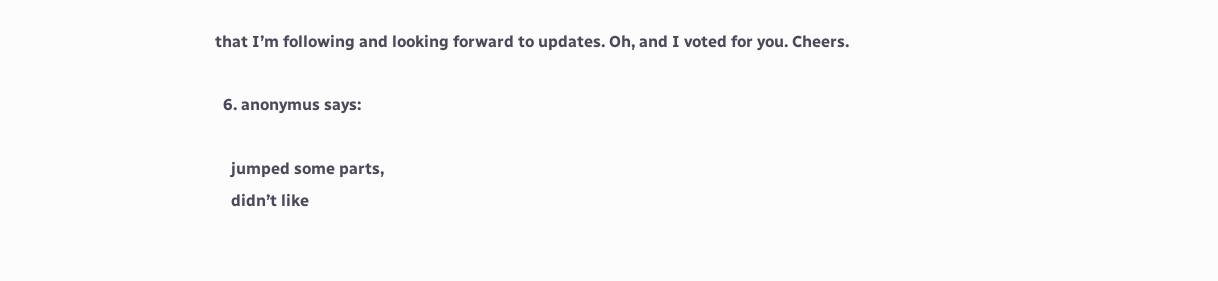that I’m following and looking forward to updates. Oh, and I voted for you. Cheers.

  6. anonymus says:

    jumped some parts,
    didn’t like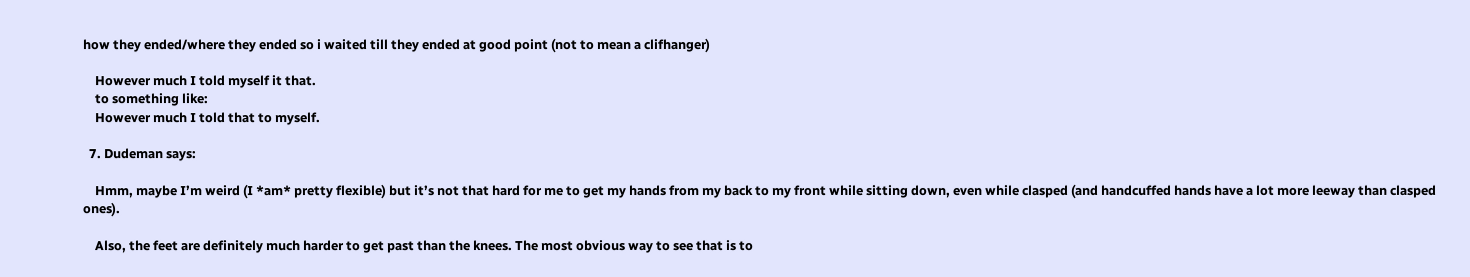how they ended/where they ended so i waited till they ended at good point (not to mean a clifhanger)

    However much I told myself it that.
    to something like:
    However much I told that to myself.

  7. Dudeman says:

    Hmm, maybe I’m weird (I *am* pretty flexible) but it’s not that hard for me to get my hands from my back to my front while sitting down, even while clasped (and handcuffed hands have a lot more leeway than clasped ones).

    Also, the feet are definitely much harder to get past than the knees. The most obvious way to see that is to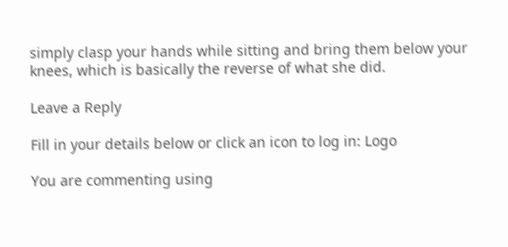simply clasp your hands while sitting and bring them below your knees, which is basically the reverse of what she did.

Leave a Reply

Fill in your details below or click an icon to log in: Logo

You are commenting using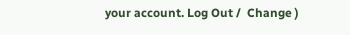your account. Log Out /  Change )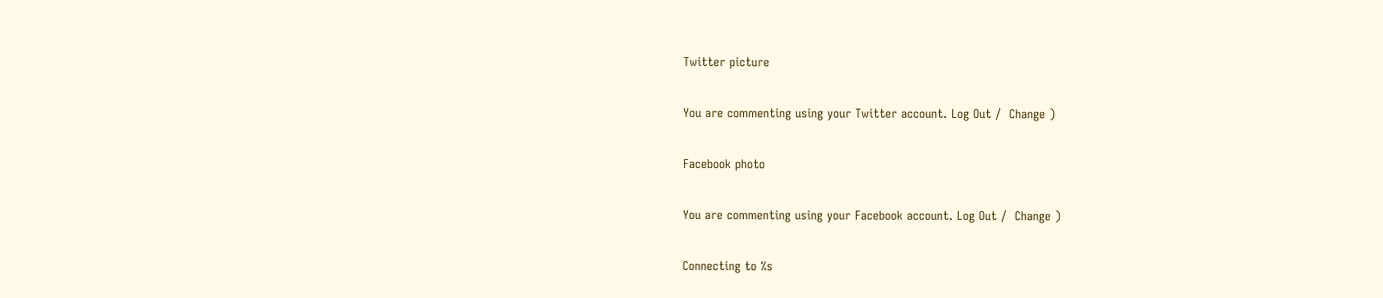Twitter picture

You are commenting using your Twitter account. Log Out /  Change )

Facebook photo

You are commenting using your Facebook account. Log Out /  Change )

Connecting to %s